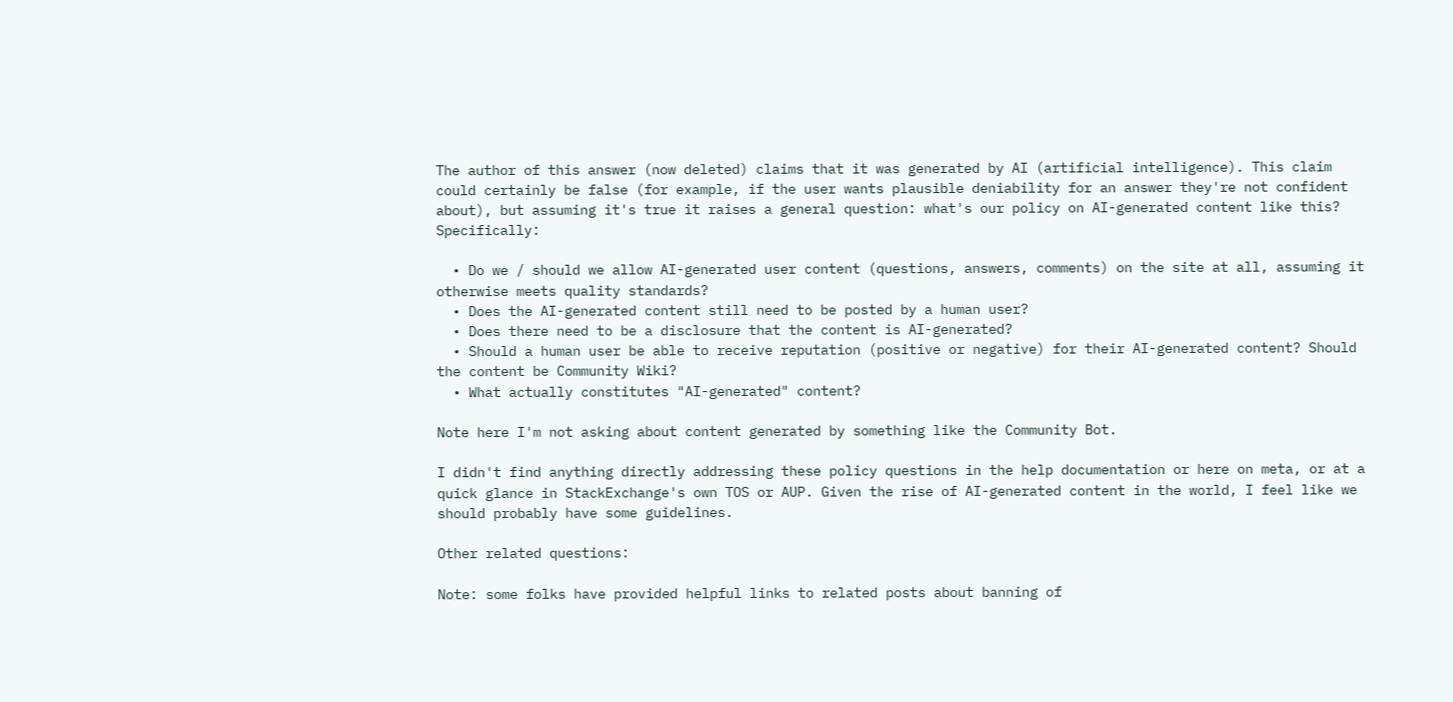The author of this answer (now deleted) claims that it was generated by AI (artificial intelligence). This claim could certainly be false (for example, if the user wants plausible deniability for an answer they're not confident about), but assuming it's true it raises a general question: what's our policy on AI-generated content like this? Specifically:

  • Do we / should we allow AI-generated user content (questions, answers, comments) on the site at all, assuming it otherwise meets quality standards?
  • Does the AI-generated content still need to be posted by a human user?
  • Does there need to be a disclosure that the content is AI-generated?
  • Should a human user be able to receive reputation (positive or negative) for their AI-generated content? Should the content be Community Wiki?
  • What actually constitutes "AI-generated" content?

Note here I'm not asking about content generated by something like the Community Bot.

I didn't find anything directly addressing these policy questions in the help documentation or here on meta, or at a quick glance in StackExchange's own TOS or AUP. Given the rise of AI-generated content in the world, I feel like we should probably have some guidelines.

Other related questions:

Note: some folks have provided helpful links to related posts about banning of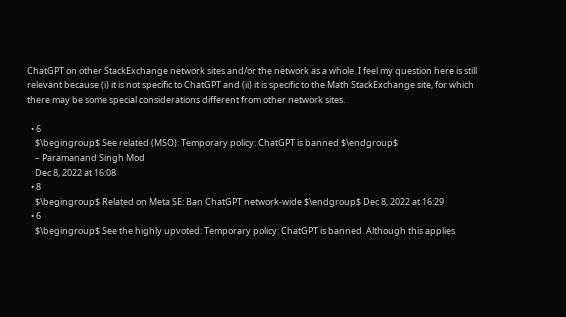ChatGPT on other StackExchange network sites and/or the network as a whole. I feel my question here is still relevant because (i) it is not specific to ChatGPT and (ii) it is specific to the Math StackExchange site, for which there may be some special considerations different from other network sites.

  • 6
    $\begingroup$ See related (MSO): Temporary policy: ChatGPT is banned $\endgroup$
    – Paramanand Singh Mod
    Dec 8, 2022 at 16:08
  • 8
    $\begingroup$ Related on Meta SE: Ban ChatGPT network-wide $\endgroup$ Dec 8, 2022 at 16:29
  • 6
    $\begingroup$ See the highly upvoted: Temporary policy: ChatGPT is banned. Although this applies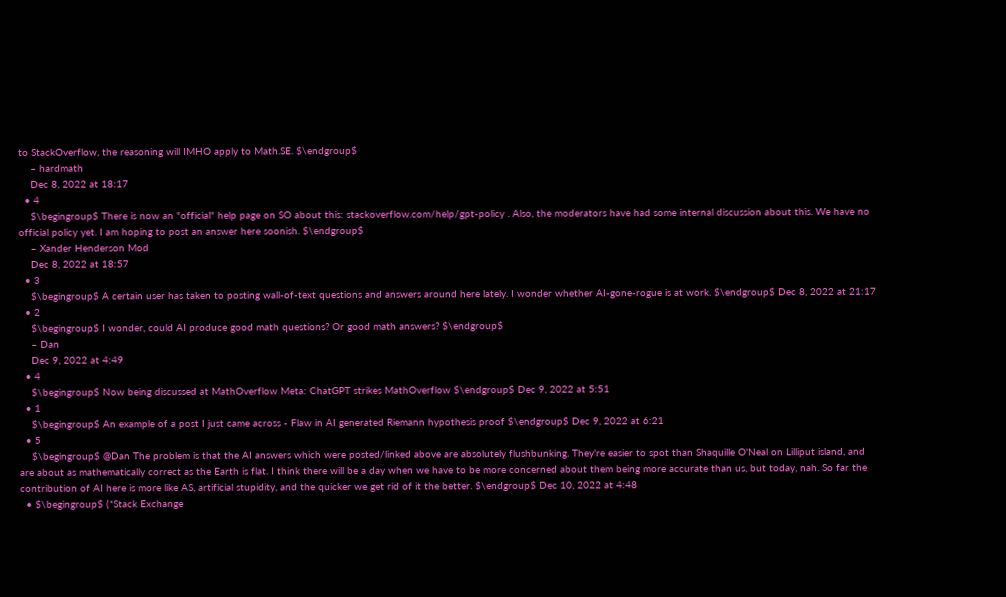to StackOverflow, the reasoning will IMHO apply to Math.SE. $\endgroup$
    – hardmath
    Dec 8, 2022 at 18:17
  • 4
    $\begingroup$ There is now an "official" help page on SO about this: stackoverflow.com/help/gpt-policy . Also, the moderators have had some internal discussion about this. We have no official policy yet. I am hoping to post an answer here soonish. $\endgroup$
    – Xander Henderson Mod
    Dec 8, 2022 at 18:57
  • 3
    $\begingroup$ A certain user has taken to posting wall-of-text questions and answers around here lately. I wonder whether AI-gone-rogue is at work. $\endgroup$ Dec 8, 2022 at 21:17
  • 2
    $\begingroup$ I wonder, could AI produce good math questions? Or good math answers? $\endgroup$
    – Dan
    Dec 9, 2022 at 4:49
  • 4
    $\begingroup$ Now being discussed at MathOverflow Meta: ChatGPT strikes MathOverflow $\endgroup$ Dec 9, 2022 at 5:51
  • 1
    $\begingroup$ An example of a post I just came across - Flaw in AI generated Riemann hypothesis proof $\endgroup$ Dec 9, 2022 at 6:21
  • 5
    $\begingroup$ @Dan The problem is that the AI answers which were posted/linked above are absolutely flushbunking. They're easier to spot than Shaquille O'Neal on Lilliput island, and are about as mathematically correct as the Earth is flat. I think there will be a day when we have to be more concerned about them being more accurate than us, but today, nah. So far the contribution of AI here is more like AS, artificial stupidity, and the quicker we get rid of it the better. $\endgroup$ Dec 10, 2022 at 4:48
  • $\begingroup$ (*Stack Exchange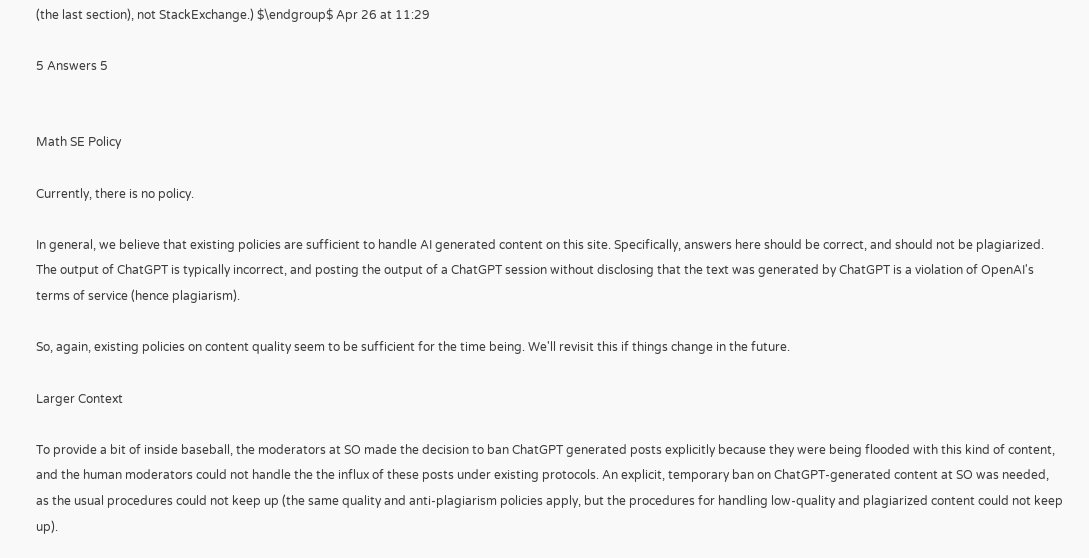(the last section), not StackExchange.) $\endgroup$ Apr 26 at 11:29

5 Answers 5


Math SE Policy

Currently, there is no policy.

In general, we believe that existing policies are sufficient to handle AI generated content on this site. Specifically, answers here should be correct, and should not be plagiarized. The output of ChatGPT is typically incorrect, and posting the output of a ChatGPT session without disclosing that the text was generated by ChatGPT is a violation of OpenAI's terms of service (hence plagiarism).

So, again, existing policies on content quality seem to be sufficient for the time being. We'll revisit this if things change in the future.

Larger Context

To provide a bit of inside baseball, the moderators at SO made the decision to ban ChatGPT generated posts explicitly because they were being flooded with this kind of content, and the human moderators could not handle the the influx of these posts under existing protocols. An explicit, temporary ban on ChatGPT-generated content at SO was needed, as the usual procedures could not keep up (the same quality and anti-plagiarism policies apply, but the procedures for handling low-quality and plagiarized content could not keep up).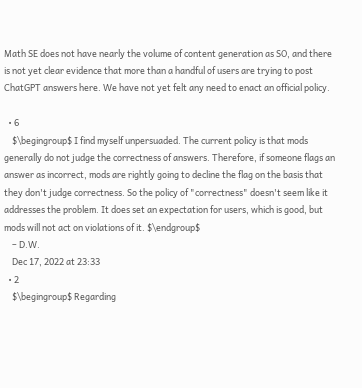Math SE does not have nearly the volume of content generation as SO, and there is not yet clear evidence that more than a handful of users are trying to post ChatGPT answers here. We have not yet felt any need to enact an official policy.

  • 6
    $\begingroup$ I find myself unpersuaded. The current policy is that mods generally do not judge the correctness of answers. Therefore, if someone flags an answer as incorrect, mods are rightly going to decline the flag on the basis that they don't judge correctness. So the policy of "correctness" doesn't seem like it addresses the problem. It does set an expectation for users, which is good, but mods will not act on violations of it. $\endgroup$
    – D.W.
    Dec 17, 2022 at 23:33
  • 2
    $\begingroup$ Regarding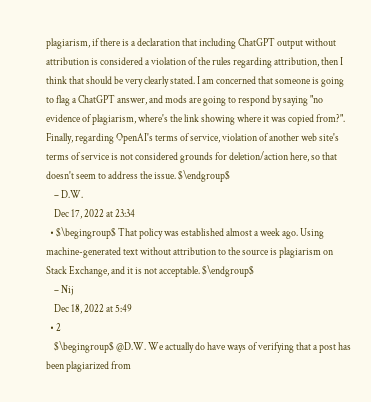plagiarism, if there is a declaration that including ChatGPT output without attribution is considered a violation of the rules regarding attribution, then I think that should be very clearly stated. I am concerned that someone is going to flag a ChatGPT answer, and mods are going to respond by saying "no evidence of plagiarism, where's the link showing where it was copied from?". Finally, regarding OpenAI's terms of service, violation of another web site's terms of service is not considered grounds for deletion/action here, so that doesn't seem to address the issue. $\endgroup$
    – D.W.
    Dec 17, 2022 at 23:34
  • $\begingroup$ That policy was established almost a week ago. Using machine-generated text without attribution to the source is plagiarism on Stack Exchange, and it is not acceptable. $\endgroup$
    – Nij
    Dec 18, 2022 at 5:49
  • 2
    $\begingroup$ @D.W. We actually do have ways of verifying that a post has been plagiarized from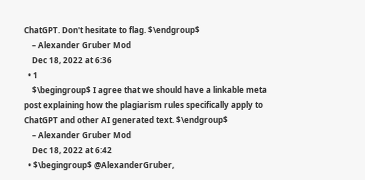ChatGPT. Don't hesitate to flag. $\endgroup$
    – Alexander Gruber Mod
    Dec 18, 2022 at 6:36
  • 1
    $\begingroup$ I agree that we should have a linkable meta post explaining how the plagiarism rules specifically apply to ChatGPT and other AI generated text. $\endgroup$
    – Alexander Gruber Mod
    Dec 18, 2022 at 6:42
  • $\begingroup$ @AlexanderGruber,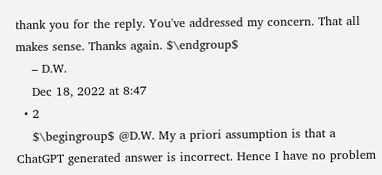thank you for the reply. You've addressed my concern. That all makes sense. Thanks again. $\endgroup$
    – D.W.
    Dec 18, 2022 at 8:47
  • 2
    $\begingroup$ @D.W. My a priori assumption is that a ChatGPT generated answer is incorrect. Hence I have no problem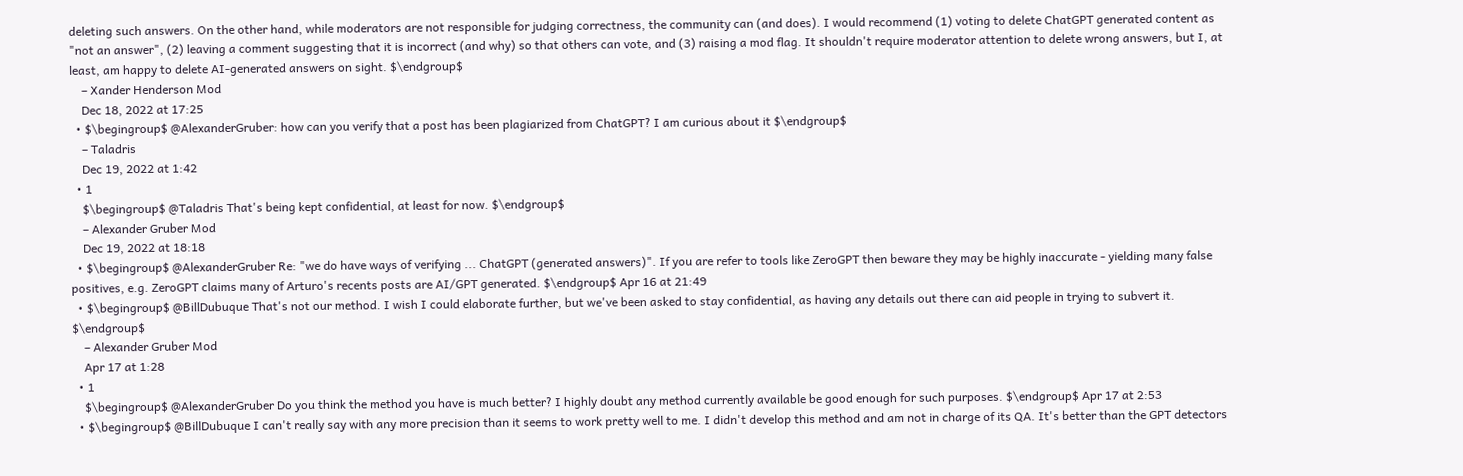deleting such answers. On the other hand, while moderators are not responsible for judging correctness, the community can (and does). I would recommend (1) voting to delete ChatGPT generated content as "not an answer", (2) leaving a comment suggesting that it is incorrect (and why) so that others can vote, and (3) raising a mod flag. It shouldn't require moderator attention to delete wrong answers, but I, at least, am happy to delete AI-generated answers on sight. $\endgroup$
    – Xander Henderson Mod
    Dec 18, 2022 at 17:25
  • $\begingroup$ @AlexanderGruber: how can you verify that a post has been plagiarized from ChatGPT? I am curious about it $\endgroup$
    – Taladris
    Dec 19, 2022 at 1:42
  • 1
    $\begingroup$ @Taladris That's being kept confidential, at least for now. $\endgroup$
    – Alexander Gruber Mod
    Dec 19, 2022 at 18:18
  • $\begingroup$ @AlexanderGruber Re: "we do have ways of verifying ... ChatGPT (generated answers)". If you are refer to tools like ZeroGPT then beware they may be highly inaccurate - yielding many false positives, e.g. ZeroGPT claims many of Arturo's recents posts are AI/GPT generated. $\endgroup$ Apr 16 at 21:49
  • $\begingroup$ @BillDubuque That's not our method. I wish I could elaborate further, but we've been asked to stay confidential, as having any details out there can aid people in trying to subvert it. $\endgroup$
    – Alexander Gruber Mod
    Apr 17 at 1:28
  • 1
    $\begingroup$ @AlexanderGruber Do you think the method you have is much better? I highly doubt any method currently available be good enough for such purposes. $\endgroup$ Apr 17 at 2:53
  • $\begingroup$ @BillDubuque I can't really say with any more precision than it seems to work pretty well to me. I didn't develop this method and am not in charge of its QA. It's better than the GPT detectors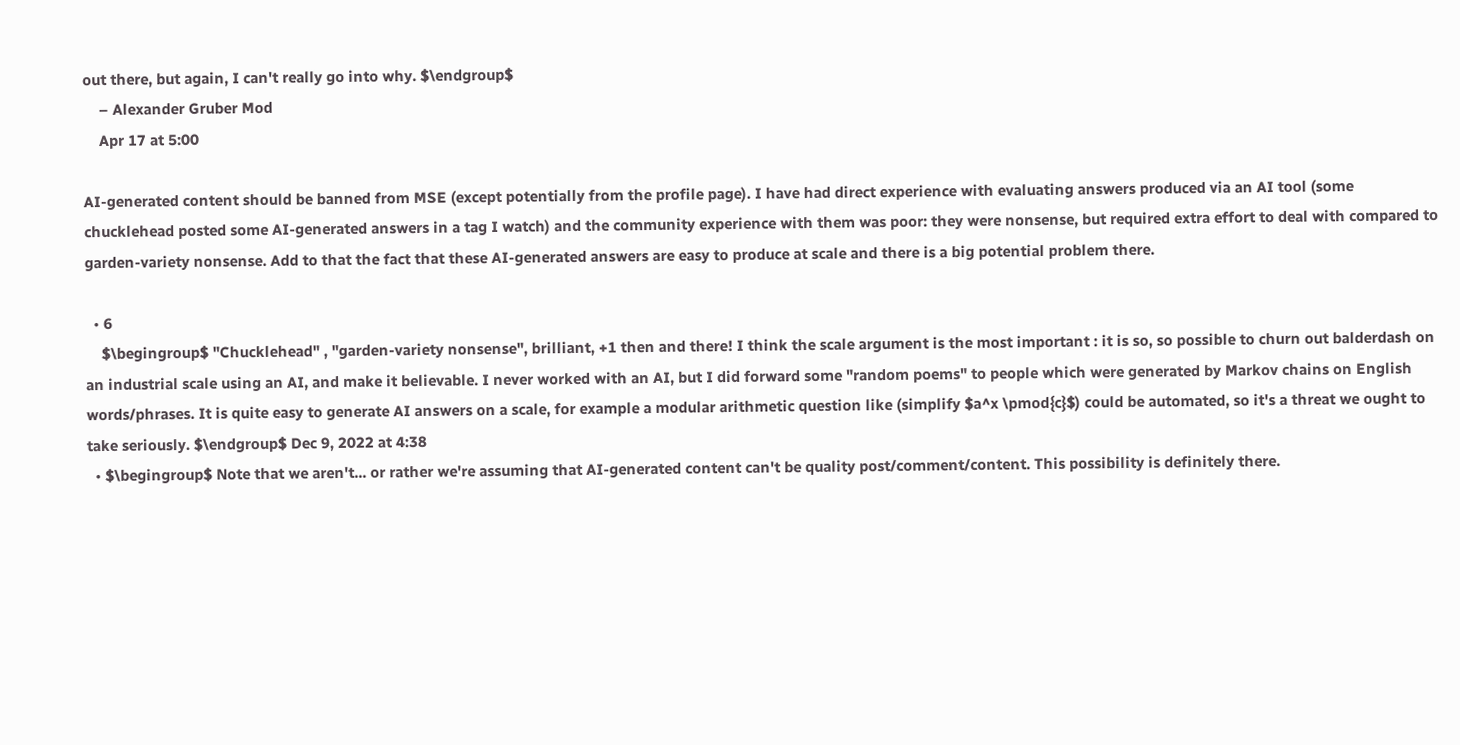out there, but again, I can't really go into why. $\endgroup$
    – Alexander Gruber Mod
    Apr 17 at 5:00

AI-generated content should be banned from MSE (except potentially from the profile page). I have had direct experience with evaluating answers produced via an AI tool (some chucklehead posted some AI-generated answers in a tag I watch) and the community experience with them was poor: they were nonsense, but required extra effort to deal with compared to garden-variety nonsense. Add to that the fact that these AI-generated answers are easy to produce at scale and there is a big potential problem there.

  • 6
    $\begingroup$ "Chucklehead" , "garden-variety nonsense", brilliant, +1 then and there! I think the scale argument is the most important : it is so, so possible to churn out balderdash on an industrial scale using an AI, and make it believable. I never worked with an AI, but I did forward some "random poems" to people which were generated by Markov chains on English words/phrases. It is quite easy to generate AI answers on a scale, for example a modular arithmetic question like (simplify $a^x \pmod{c}$) could be automated, so it's a threat we ought to take seriously. $\endgroup$ Dec 9, 2022 at 4:38
  • $\begingroup$ Note that we aren't... or rather we're assuming that AI-generated content can't be quality post/comment/content. This possibility is definitely there.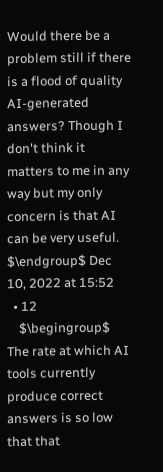Would there be a problem still if there is a flood of quality AI-generated answers? Though I don't think it matters to me in any way but my only concern is that AI can be very useful. $\endgroup$ Dec 10, 2022 at 15:52
  • 12
    $\begingroup$ The rate at which AI tools currently produce correct answers is so low that that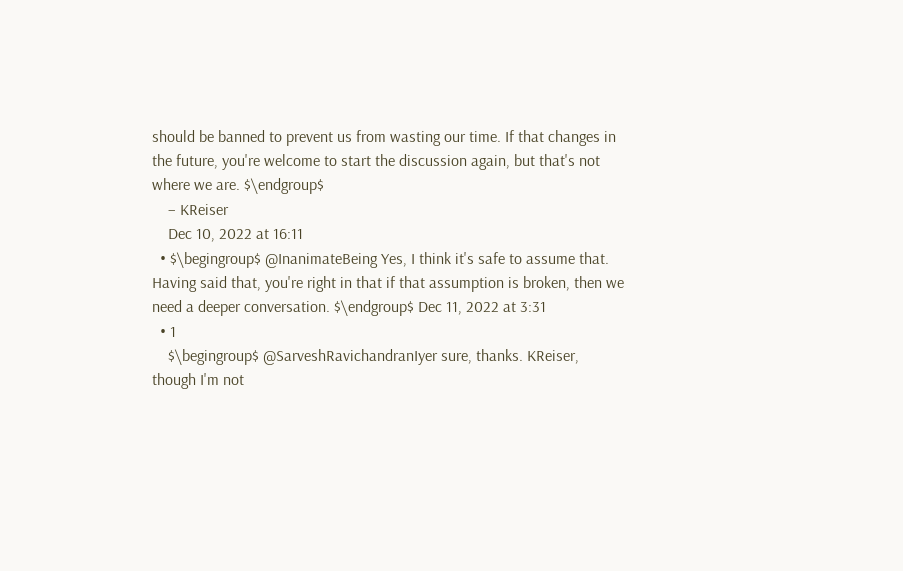should be banned to prevent us from wasting our time. If that changes in the future, you're welcome to start the discussion again, but that's not where we are. $\endgroup$
    – KReiser
    Dec 10, 2022 at 16:11
  • $\begingroup$ @InanimateBeing Yes, I think it's safe to assume that. Having said that, you're right in that if that assumption is broken, then we need a deeper conversation. $\endgroup$ Dec 11, 2022 at 3:31
  • 1
    $\begingroup$ @SarveshRavichandranIyer sure, thanks. KReiser, though I'm not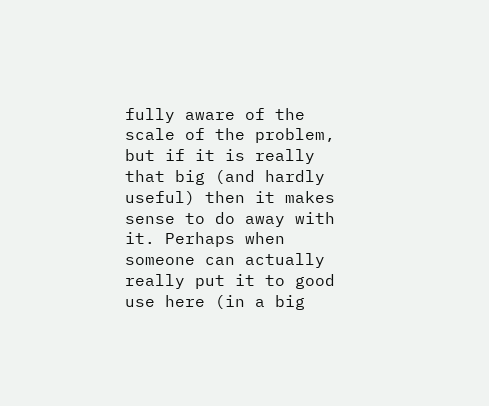fully aware of the scale of the problem, but if it is really that big (and hardly useful) then it makes sense to do away with it. Perhaps when someone can actually really put it to good use here (in a big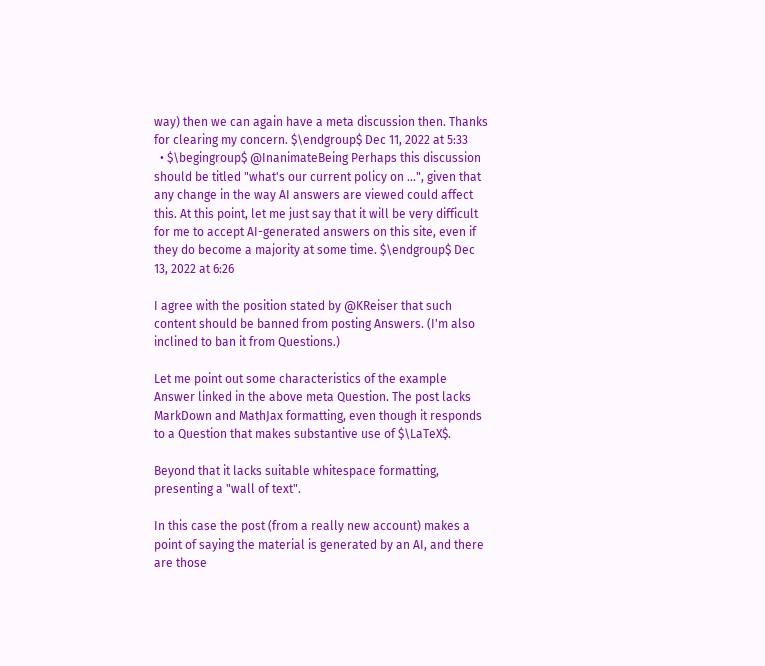way) then we can again have a meta discussion then. Thanks for clearing my concern. $\endgroup$ Dec 11, 2022 at 5:33
  • $\begingroup$ @InanimateBeing Perhaps this discussion should be titled "what's our current policy on ...", given that any change in the way AI answers are viewed could affect this. At this point, let me just say that it will be very difficult for me to accept AI-generated answers on this site, even if they do become a majority at some time. $\endgroup$ Dec 13, 2022 at 6:26

I agree with the position stated by @KReiser that such content should be banned from posting Answers. (I'm also inclined to ban it from Questions.)

Let me point out some characteristics of the example Answer linked in the above meta Question. The post lacks MarkDown and MathJax formatting, even though it responds to a Question that makes substantive use of $\LaTeX$.

Beyond that it lacks suitable whitespace formatting, presenting a "wall of text".

In this case the post (from a really new account) makes a point of saying the material is generated by an AI, and there are those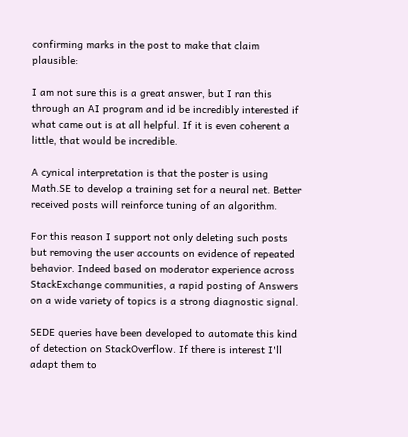confirming marks in the post to make that claim plausible:

I am not sure this is a great answer, but I ran this through an AI program and id be incredibly interested if what came out is at all helpful. If it is even coherent a little, that would be incredible.

A cynical interpretation is that the poster is using Math.SE to develop a training set for a neural net. Better received posts will reinforce tuning of an algorithm.

For this reason I support not only deleting such posts but removing the user accounts on evidence of repeated behavior. Indeed based on moderator experience across StackExchange communities, a rapid posting of Answers on a wide variety of topics is a strong diagnostic signal.

SEDE queries have been developed to automate this kind of detection on StackOverflow. If there is interest I'll adapt them to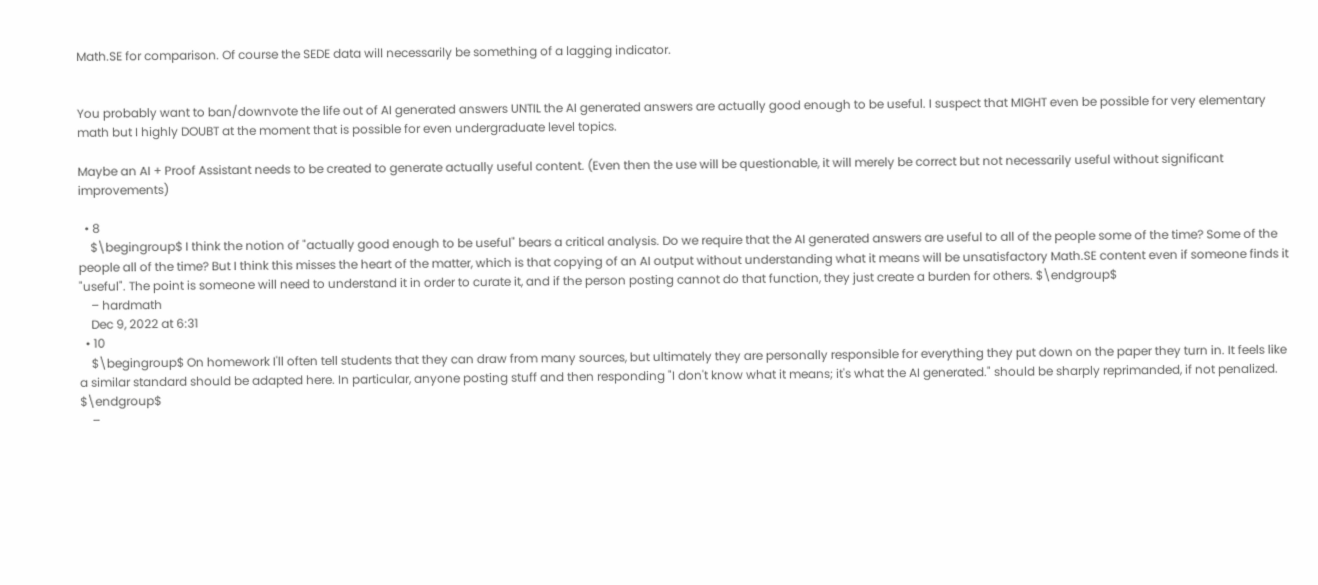Math.SE for comparison. Of course the SEDE data will necessarily be something of a lagging indicator.


You probably want to ban/downvote the life out of AI generated answers UNTIL the AI generated answers are actually good enough to be useful. I suspect that MIGHT even be possible for very elementary math but I highly DOUBT at the moment that is possible for even undergraduate level topics.

Maybe an AI + Proof Assistant needs to be created to generate actually useful content. (Even then the use will be questionable, it will merely be correct but not necessarily useful without significant improvements)

  • 8
    $\begingroup$ I think the notion of "actually good enough to be useful" bears a critical analysis. Do we require that the AI generated answers are useful to all of the people some of the time? Some of the people all of the time? But I think this misses the heart of the matter, which is that copying of an AI output without understanding what it means will be unsatisfactory Math.SE content even if someone finds it "useful". The point is someone will need to understand it in order to curate it, and if the person posting cannot do that function, they just create a burden for others. $\endgroup$
    – hardmath
    Dec 9, 2022 at 6:31
  • 10
    $\begingroup$ On homework I'll often tell students that they can draw from many sources, but ultimately they are personally responsible for everything they put down on the paper they turn in. It feels like a similar standard should be adapted here. In particular, anyone posting stuff and then responding "I don't know what it means; it's what the AI generated." should be sharply reprimanded, if not penalized. $\endgroup$
    –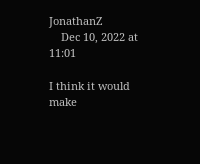JonathanZ
    Dec 10, 2022 at 11:01

I think it would make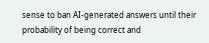sense to ban AI-generated answers until their probability of being correct and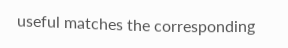useful matches the corresponding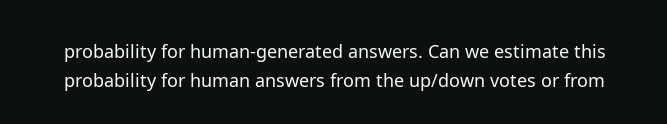probability for human-generated answers. Can we estimate this probability for human answers from the up/down votes or from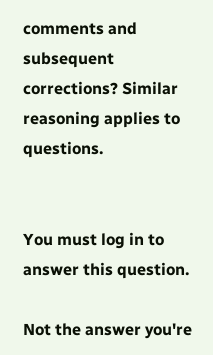comments and subsequent corrections? Similar reasoning applies to questions.


You must log in to answer this question.

Not the answer you're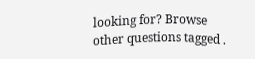looking for? Browse other questions tagged .